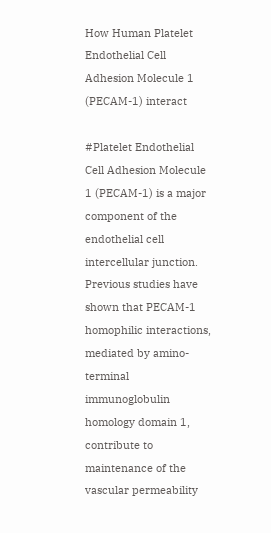How Human Platelet Endothelial Cell Adhesion Molecule 1 (PECAM-1) interact

#Platelet Endothelial Cell Adhesion Molecule 1 (PECAM-1) is a major component of the endothelial cell intercellular junction. Previous studies have shown that PECAM-1 homophilic interactions, mediated by amino-terminal immunoglobulin homology domain 1, contribute to maintenance of the vascular permeability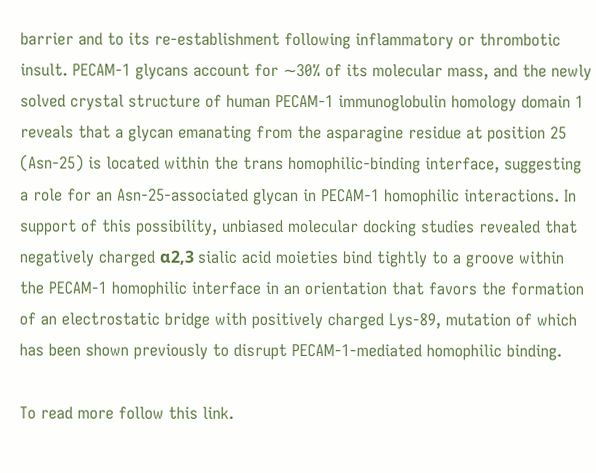barrier and to its re-establishment following inflammatory or thrombotic insult. PECAM-1 glycans account for ∼30% of its molecular mass, and the newly solved crystal structure of human PECAM-1 immunoglobulin homology domain 1 reveals that a glycan emanating from the asparagine residue at position 25 (Asn-25) is located within the trans homophilic-binding interface, suggesting a role for an Asn-25-associated glycan in PECAM-1 homophilic interactions. In support of this possibility, unbiased molecular docking studies revealed that negatively charged α2,3 sialic acid moieties bind tightly to a groove within the PECAM-1 homophilic interface in an orientation that favors the formation of an electrostatic bridge with positively charged Lys-89, mutation of which has been shown previously to disrupt PECAM-1-mediated homophilic binding.

To read more follow this link.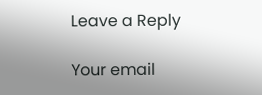Leave a Reply

Your email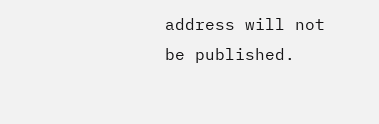address will not be published.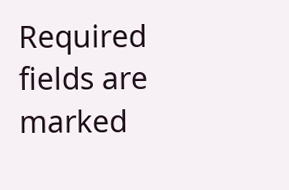Required fields are marked